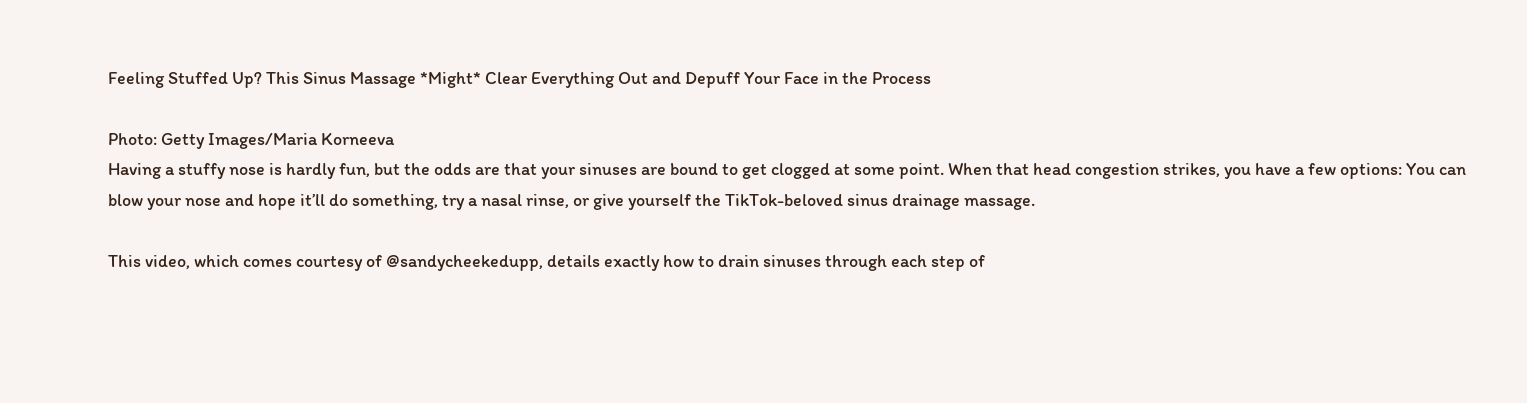Feeling Stuffed Up? This Sinus Massage *Might* Clear Everything Out and Depuff Your Face in the Process

Photo: Getty Images/Maria Korneeva
Having a stuffy nose is hardly fun, but the odds are that your sinuses are bound to get clogged at some point. When that head congestion strikes, you have a few options: You can blow your nose and hope it’ll do something, try a nasal rinse, or give yourself the TikTok-beloved sinus drainage massage.

This video, which comes courtesy of @sandycheekedupp, details exactly how to drain sinuses through each step of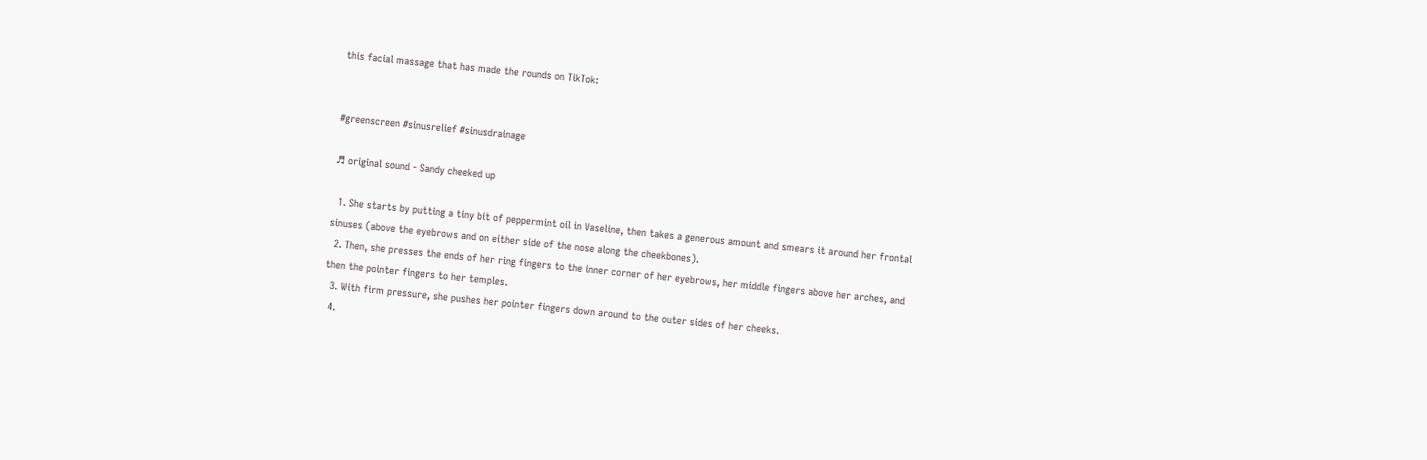this facial massage that has made the rounds on TikTok:


#greenscreen #sinusrelief #sinusdrainage

♬ original sound - Sandy cheeked up

  1. She starts by putting a tiny bit of peppermint oil in Vaseline, then takes a generous amount and smears it around her frontal sinuses (above the eyebrows and on either side of the nose along the cheekbones).
  2. Then, she presses the ends of her ring fingers to the inner corner of her eyebrows, her middle fingers above her arches, and then the pointer fingers to her temples.
  3. With firm pressure, she pushes her pointer fingers down around to the outer sides of her cheeks.
  4.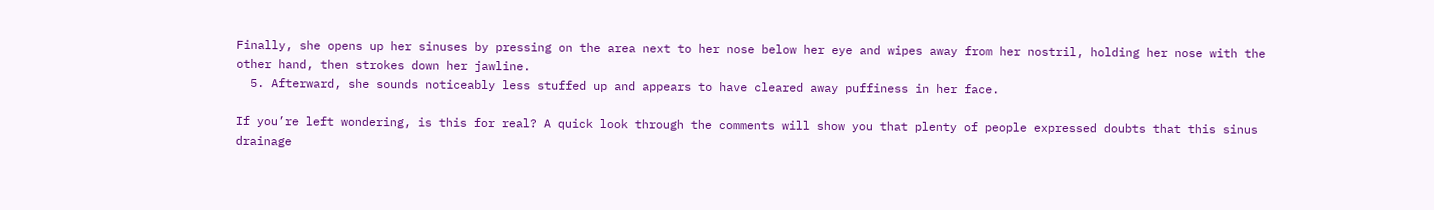Finally, she opens up her sinuses by pressing on the area next to her nose below her eye and wipes away from her nostril, holding her nose with the other hand, then strokes down her jawline.
  5. Afterward, she sounds noticeably less stuffed up and appears to have cleared away puffiness in her face.

If you’re left wondering, is this for real? A quick look through the comments will show you that plenty of people expressed doubts that this sinus drainage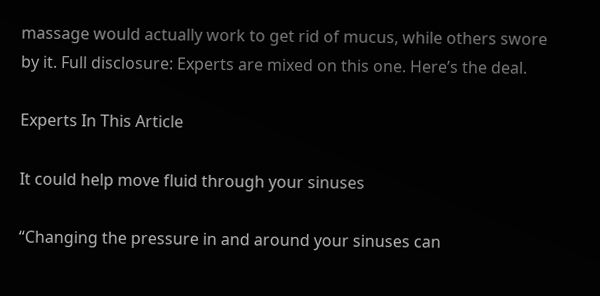massage would actually work to get rid of mucus, while others swore by it. Full disclosure: Experts are mixed on this one. Here’s the deal.

Experts In This Article

It could help move fluid through your sinuses

“Changing the pressure in and around your sinuses can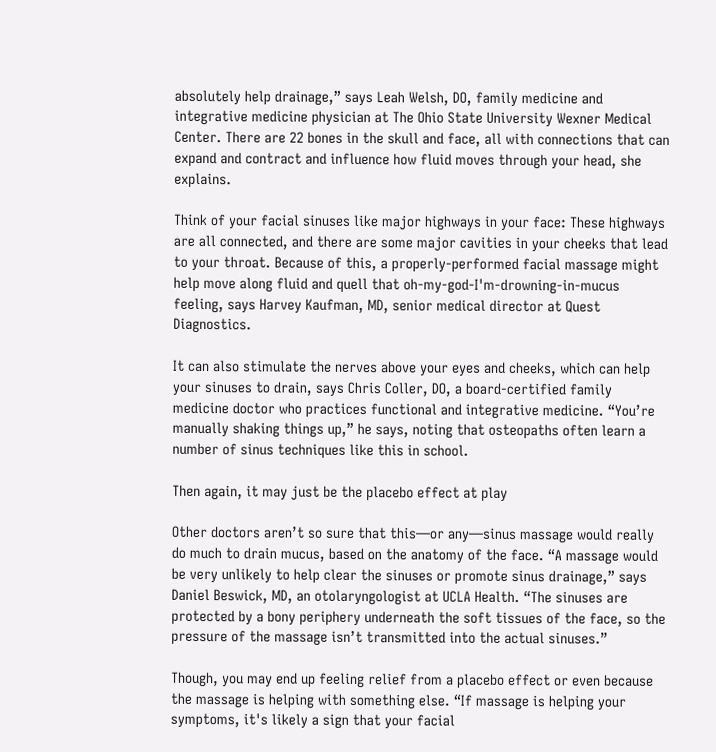absolutely help drainage,” says Leah Welsh, DO, family medicine and integrative medicine physician at The Ohio State University Wexner Medical Center. There are 22 bones in the skull and face, all with connections that can expand and contract and influence how fluid moves through your head, she explains.

Think of your facial sinuses like major highways in your face: These highways are all connected, and there are some major cavities in your cheeks that lead to your throat. Because of this, a properly-performed facial massage might help move along fluid and quell that oh-my-god-I'm-drowning-in-mucus feeling, says Harvey Kaufman, MD, senior medical director at Quest Diagnostics.

It can also stimulate the nerves above your eyes and cheeks, which can help your sinuses to drain, says Chris Coller, DO, a board-certified family medicine doctor who practices functional and integrative medicine. “You’re manually shaking things up,” he says, noting that osteopaths often learn a number of sinus techniques like this in school.

Then again, it may just be the placebo effect at play

Other doctors aren’t so sure that this—or any—sinus massage would really do much to drain mucus, based on the anatomy of the face. “A massage would be very unlikely to help clear the sinuses or promote sinus drainage,” says Daniel Beswick, MD, an otolaryngologist at UCLA Health. “The sinuses are protected by a bony periphery underneath the soft tissues of the face, so the pressure of the massage isn’t transmitted into the actual sinuses.”

Though, you may end up feeling relief from a placebo effect or even because the massage is helping with something else. “If massage is helping your symptoms, it's likely a sign that your facial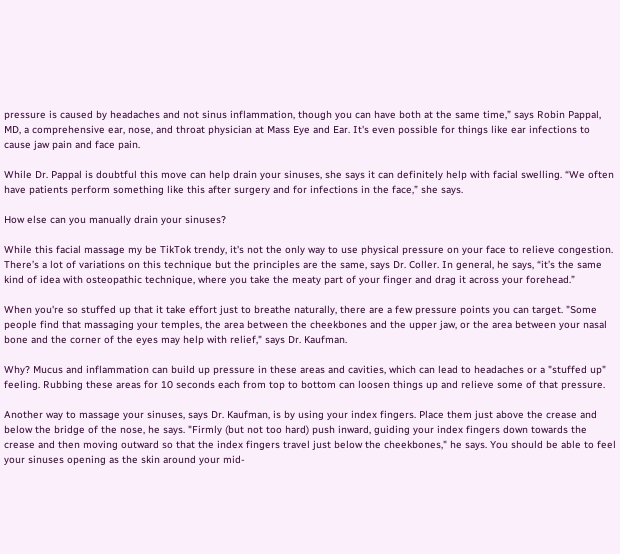pressure is caused by headaches and not sinus inflammation, though you can have both at the same time,” says Robin Pappal, MD, a comprehensive ear, nose, and throat physician at Mass Eye and Ear. It's even possible for things like ear infections to cause jaw pain and face pain.

While Dr. Pappal is doubtful this move can help drain your sinuses, she says it can definitely help with facial swelling. “We often have patients perform something like this after surgery and for infections in the face,” she says.

How else can you manually drain your sinuses?

While this facial massage my be TikTok trendy, it's not the only way to use physical pressure on your face to relieve congestion. There’s a lot of variations on this technique but the principles are the same, says Dr. Coller. In general, he says, “it’s the same kind of idea with osteopathic technique, where you take the meaty part of your finger and drag it across your forehead.”

When you're so stuffed up that it take effort just to breathe naturally, there are a few pressure points you can target. "Some people find that massaging your temples, the area between the cheekbones and the upper jaw, or the area between your nasal bone and the corner of the eyes may help with relief," says Dr. Kaufman.

Why? Mucus and inflammation can build up pressure in these areas and cavities, which can lead to headaches or a "stuffed up" feeling. Rubbing these areas for 10 seconds each from top to bottom can loosen things up and relieve some of that pressure.

Another way to massage your sinuses, says Dr. Kaufman, is by using your index fingers. Place them just above the crease and below the bridge of the nose, he says. "Firmly (but not too hard) push inward, guiding your index fingers down towards the crease and then moving outward so that the index fingers travel just below the cheekbones," he says. You should be able to feel your sinuses opening as the skin around your mid-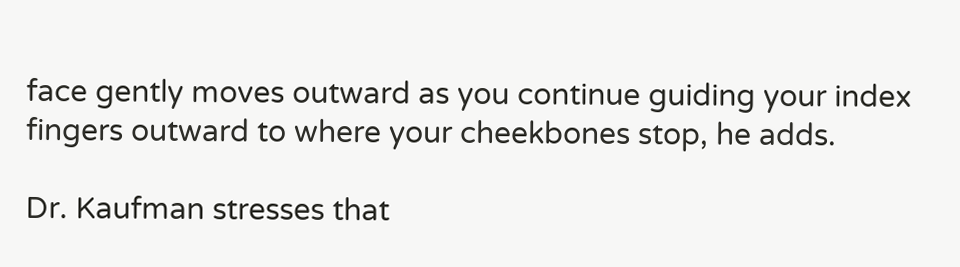face gently moves outward as you continue guiding your index fingers outward to where your cheekbones stop, he adds.

Dr. Kaufman stresses that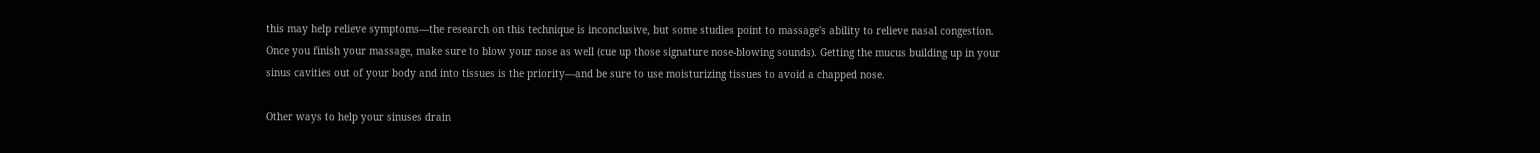this may help relieve symptoms—the research on this technique is inconclusive, but some studies point to massage's ability to relieve nasal congestion. Once you finish your massage, make sure to blow your nose as well (cue up those signature nose-blowing sounds). Getting the mucus building up in your sinus cavities out of your body and into tissues is the priority—and be sure to use moisturizing tissues to avoid a chapped nose.

Other ways to help your sinuses drain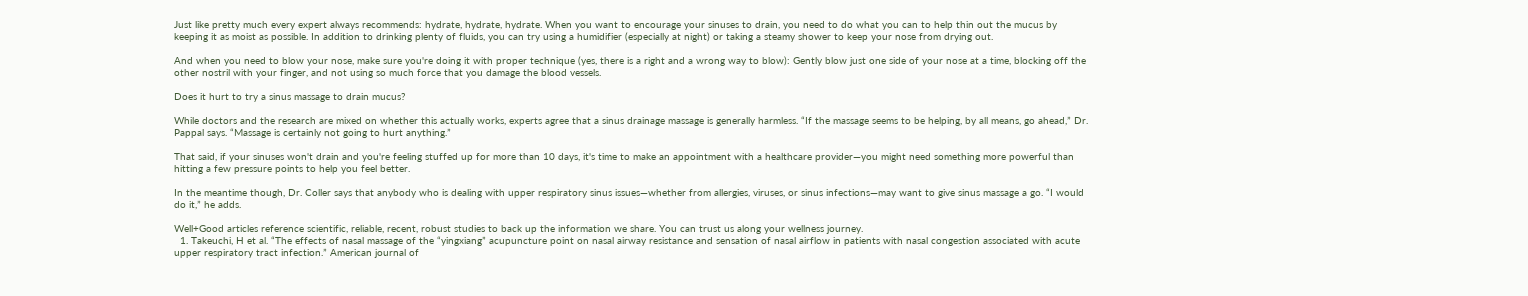Just like pretty much every expert always recommends: hydrate, hydrate, hydrate. When you want to encourage your sinuses to drain, you need to do what you can to help thin out the mucus by keeping it as moist as possible. In addition to drinking plenty of fluids, you can try using a humidifier (especially at night) or taking a steamy shower to keep your nose from drying out.

And when you need to blow your nose, make sure you're doing it with proper technique (yes, there is a right and a wrong way to blow): Gently blow just one side of your nose at a time, blocking off the other nostril with your finger, and not using so much force that you damage the blood vessels.

Does it hurt to try a sinus massage to drain mucus?

While doctors and the research are mixed on whether this actually works, experts agree that a sinus drainage massage is generally harmless. “If the massage seems to be helping, by all means, go ahead,” Dr. Pappal says. “Massage is certainly not going to hurt anything.”

That said, if your sinuses won't drain and you're feeling stuffed up for more than 10 days, it's time to make an appointment with a healthcare provider—you might need something more powerful than hitting a few pressure points to help you feel better.

In the meantime though, Dr. Coller says that anybody who is dealing with upper respiratory sinus issues—whether from allergies, viruses, or sinus infections—may want to give sinus massage a go. “I would do it,” he adds.

Well+Good articles reference scientific, reliable, recent, robust studies to back up the information we share. You can trust us along your wellness journey.
  1. Takeuchi, H et al. “The effects of nasal massage of the “yingxiang” acupuncture point on nasal airway resistance and sensation of nasal airflow in patients with nasal congestion associated with acute upper respiratory tract infection.” American journal of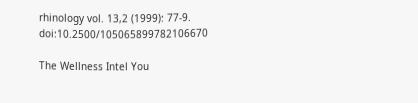rhinology vol. 13,2 (1999): 77-9. doi:10.2500/105065899782106670

The Wellness Intel You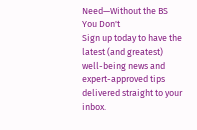Need—Without the BS You Don't
Sign up today to have the latest (and greatest) well-being news and expert-approved tips delivered straight to your inbox.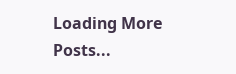Loading More Posts...